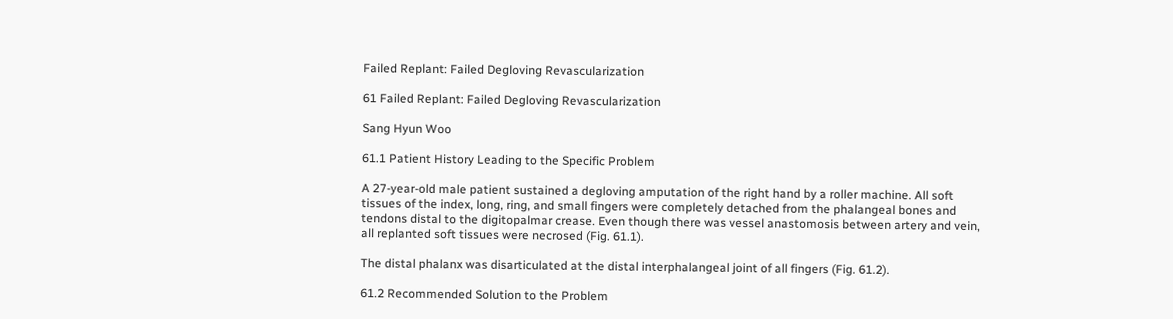Failed Replant: Failed Degloving Revascularization

61 Failed Replant: Failed Degloving Revascularization

Sang Hyun Woo

61.1 Patient History Leading to the Specific Problem

A 27-year-old male patient sustained a degloving amputation of the right hand by a roller machine. All soft tissues of the index, long, ring, and small fingers were completely detached from the phalangeal bones and tendons distal to the digitopalmar crease. Even though there was vessel anastomosis between artery and vein, all replanted soft tissues were necrosed (Fig. 61.1).

The distal phalanx was disarticulated at the distal interphalangeal joint of all fingers (Fig. 61.2).

61.2 Recommended Solution to the Problem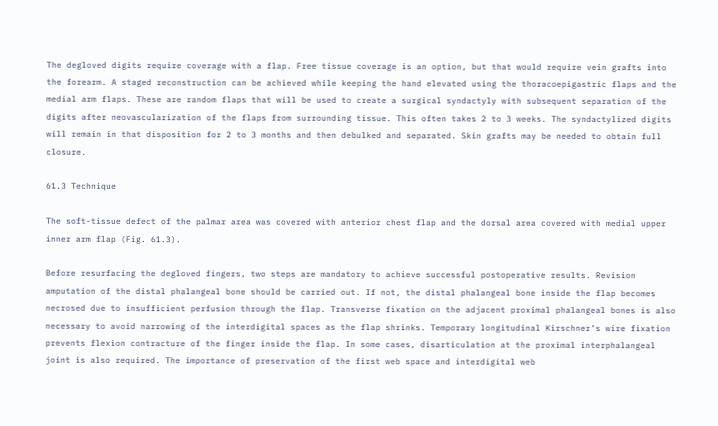The degloved digits require coverage with a flap. Free tissue coverage is an option, but that would require vein grafts into the forearm. A staged reconstruction can be achieved while keeping the hand elevated using the thoracoepigastric flaps and the medial arm flaps. These are random flaps that will be used to create a surgical syndactyly with subsequent separation of the digits after neovascularization of the flaps from surrounding tissue. This often takes 2 to 3 weeks. The syndactylized digits will remain in that disposition for 2 to 3 months and then debulked and separated. Skin grafts may be needed to obtain full closure.

61.3 Technique

The soft-tissue defect of the palmar area was covered with anterior chest flap and the dorsal area covered with medial upper inner arm flap (Fig. 61.3).

Before resurfacing the degloved fingers, two steps are mandatory to achieve successful postoperative results. Revision amputation of the distal phalangeal bone should be carried out. If not, the distal phalangeal bone inside the flap becomes necrosed due to insufficient perfusion through the flap. Transverse fixation on the adjacent proximal phalangeal bones is also necessary to avoid narrowing of the interdigital spaces as the flap shrinks. Temporary longitudinal Kirschner’s wire fixation prevents flexion contracture of the finger inside the flap. In some cases, disarticulation at the proximal interphalangeal joint is also required. The importance of preservation of the first web space and interdigital web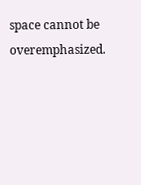space cannot be overemphasized.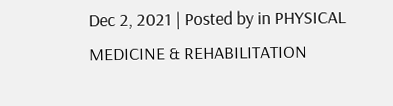Dec 2, 2021 | Posted by in PHYSICAL MEDICINE & REHABILITATION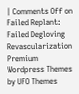| Comments Off on Failed Replant: Failed Degloving Revascularization
Premium Wordpress Themes by UFO Themes